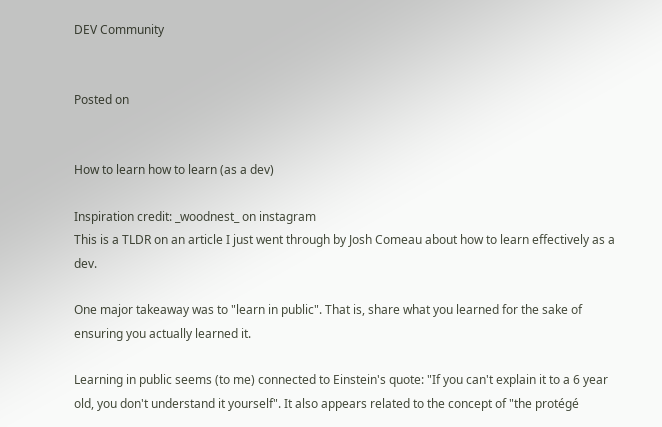DEV Community


Posted on


How to learn how to learn (as a dev)

Inspiration credit: _woodnest_ on instagram
This is a TLDR on an article I just went through by Josh Comeau about how to learn effectively as a dev.

One major takeaway was to "learn in public". That is, share what you learned for the sake of ensuring you actually learned it.

Learning in public seems (to me) connected to Einstein's quote: "If you can't explain it to a 6 year old, you don't understand it yourself". It also appears related to the concept of "the protégé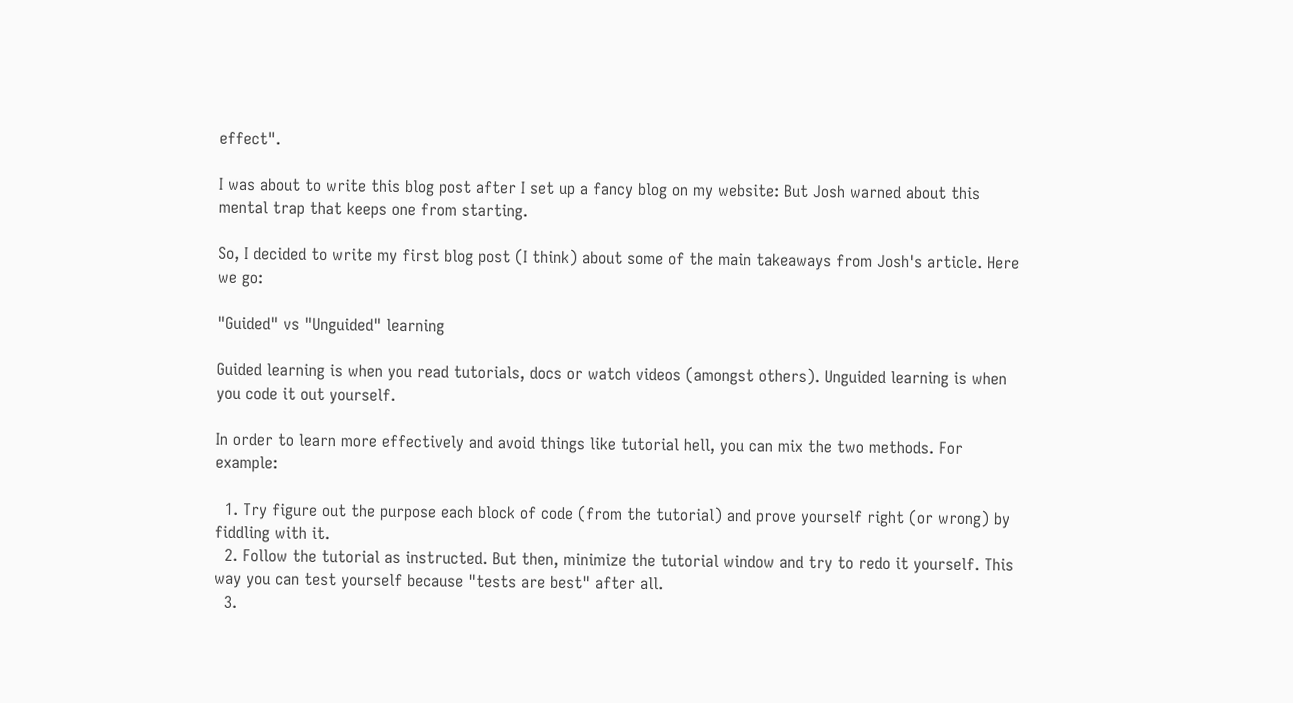effect".

I was about to write this blog post after I set up a fancy blog on my website: But Josh warned about this mental trap that keeps one from starting.

So, I decided to write my first blog post (I think) about some of the main takeaways from Josh's article. Here we go:

"Guided" vs "Unguided" learning

Guided learning is when you read tutorials, docs or watch videos (amongst others). Unguided learning is when you code it out yourself.

In order to learn more effectively and avoid things like tutorial hell, you can mix the two methods. For example:

  1. Try figure out the purpose each block of code (from the tutorial) and prove yourself right (or wrong) by fiddling with it.
  2. Follow the tutorial as instructed. But then, minimize the tutorial window and try to redo it yourself. This way you can test yourself because "tests are best" after all.
  3.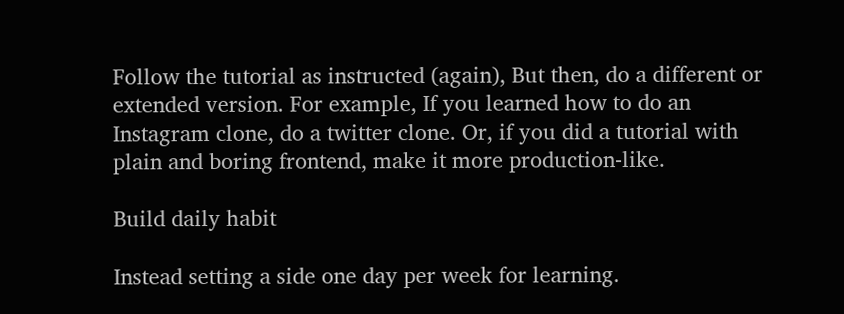Follow the tutorial as instructed (again), But then, do a different or extended version. For example, If you learned how to do an Instagram clone, do a twitter clone. Or, if you did a tutorial with plain and boring frontend, make it more production-like.

Build daily habit

Instead setting a side one day per week for learning.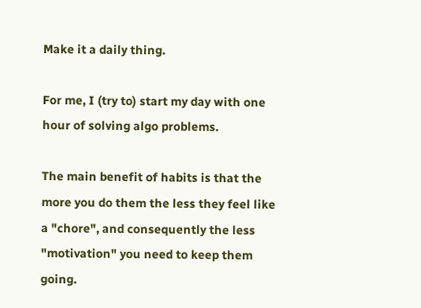Make it a daily thing.

For me, I (try to) start my day with one hour of solving algo problems.

The main benefit of habits is that the more you do them the less they feel like a "chore", and consequently the less "motivation" you need to keep them going.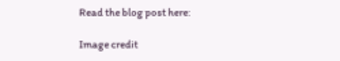Read the blog post here:

Image credit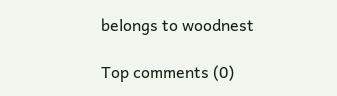belongs to woodnest

Top comments (0)